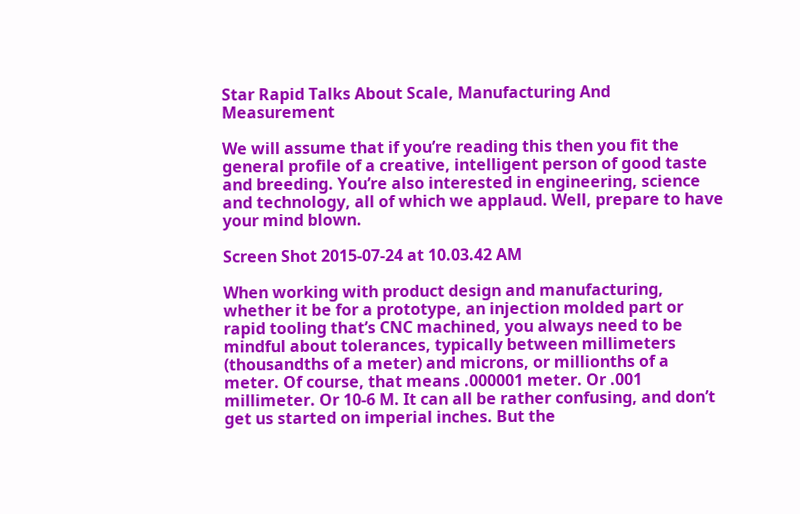Star Rapid Talks About Scale, Manufacturing And Measurement

We will assume that if you’re reading this then you fit the general profile of a creative, intelligent person of good taste and breeding. You’re also interested in engineering, science and technology, all of which we applaud. Well, prepare to have your mind blown.

Screen Shot 2015-07-24 at 10.03.42 AM

When working with product design and manufacturing, whether it be for a prototype, an injection molded part or rapid tooling that’s CNC machined, you always need to be mindful about tolerances, typically between millimeters (thousandths of a meter) and microns, or millionths of a meter. Of course, that means .000001 meter. Or .001 millimeter. Or 10-6 M. It can all be rather confusing, and don’t get us started on imperial inches. But the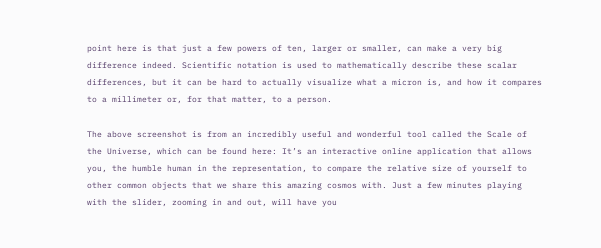point here is that just a few powers of ten, larger or smaller, can make a very big difference indeed. Scientific notation is used to mathematically describe these scalar differences, but it can be hard to actually visualize what a micron is, and how it compares to a millimeter or, for that matter, to a person.

The above screenshot is from an incredibly useful and wonderful tool called the Scale of the Universe, which can be found here: It’s an interactive online application that allows you, the humble human in the representation, to compare the relative size of yourself to other common objects that we share this amazing cosmos with. Just a few minutes playing with the slider, zooming in and out, will have you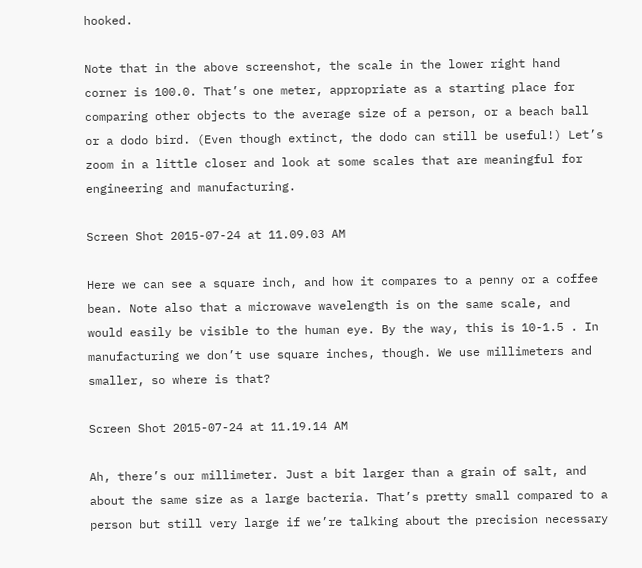hooked.

Note that in the above screenshot, the scale in the lower right hand corner is 100.0. That’s one meter, appropriate as a starting place for comparing other objects to the average size of a person, or a beach ball or a dodo bird. (Even though extinct, the dodo can still be useful!) Let’s zoom in a little closer and look at some scales that are meaningful for engineering and manufacturing.

Screen Shot 2015-07-24 at 11.09.03 AM

Here we can see a square inch, and how it compares to a penny or a coffee bean. Note also that a microwave wavelength is on the same scale, and would easily be visible to the human eye. By the way, this is 10-1.5 . In manufacturing we don’t use square inches, though. We use millimeters and smaller, so where is that?

Screen Shot 2015-07-24 at 11.19.14 AM

Ah, there’s our millimeter. Just a bit larger than a grain of salt, and about the same size as a large bacteria. That’s pretty small compared to a person but still very large if we’re talking about the precision necessary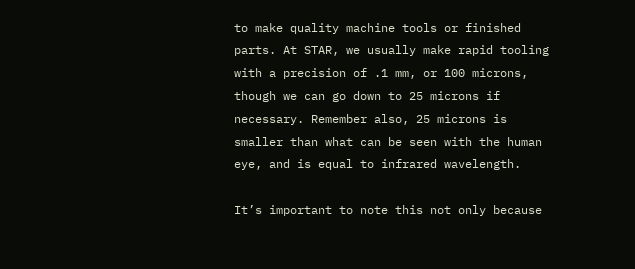to make quality machine tools or finished parts. At STAR, we usually make rapid tooling with a precision of .1 mm, or 100 microns, though we can go down to 25 microns if necessary. Remember also, 25 microns is smaller than what can be seen with the human eye, and is equal to infrared wavelength.

It’s important to note this not only because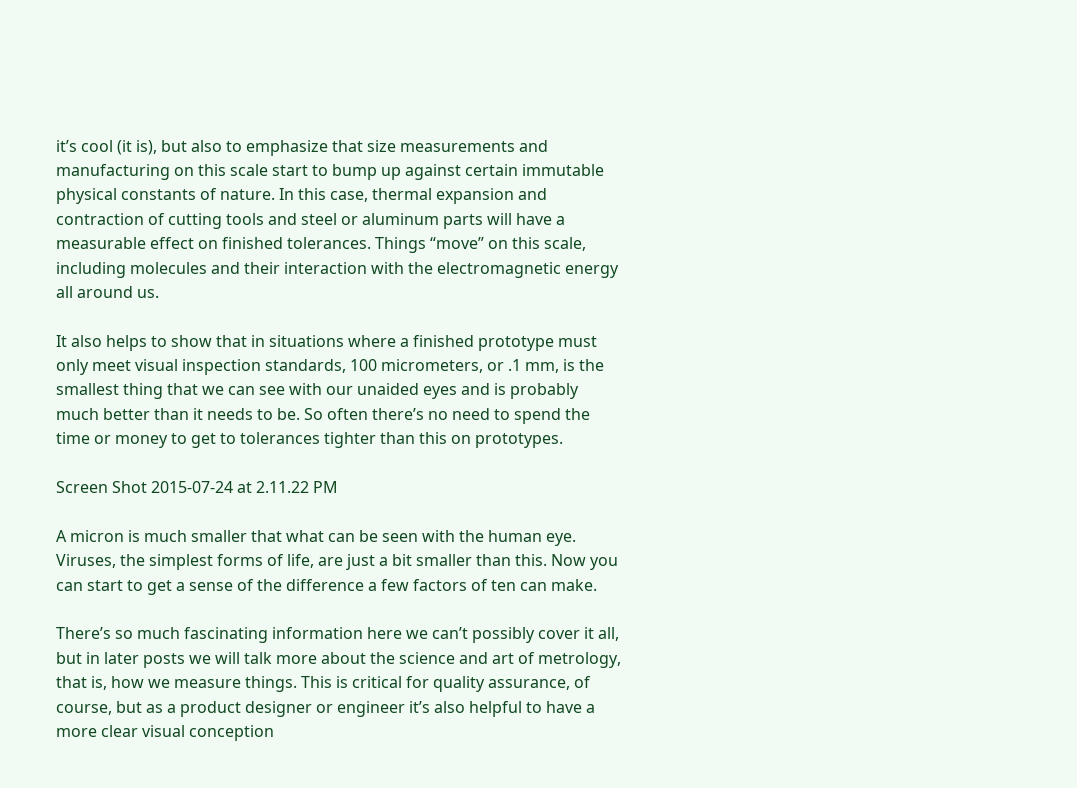it’s cool (it is), but also to emphasize that size measurements and manufacturing on this scale start to bump up against certain immutable physical constants of nature. In this case, thermal expansion and contraction of cutting tools and steel or aluminum parts will have a measurable effect on finished tolerances. Things “move” on this scale, including molecules and their interaction with the electromagnetic energy all around us.

It also helps to show that in situations where a finished prototype must only meet visual inspection standards, 100 micrometers, or .1 mm, is the smallest thing that we can see with our unaided eyes and is probably much better than it needs to be. So often there’s no need to spend the time or money to get to tolerances tighter than this on prototypes.

Screen Shot 2015-07-24 at 2.11.22 PM

A micron is much smaller that what can be seen with the human eye. Viruses, the simplest forms of life, are just a bit smaller than this. Now you can start to get a sense of the difference a few factors of ten can make.

There’s so much fascinating information here we can’t possibly cover it all, but in later posts we will talk more about the science and art of metrology, that is, how we measure things. This is critical for quality assurance, of course, but as a product designer or engineer it’s also helpful to have a more clear visual conception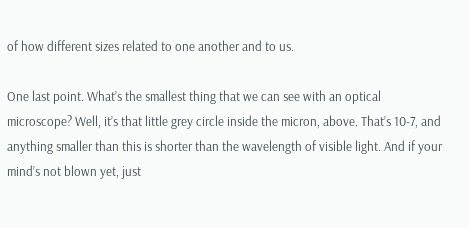of how different sizes related to one another and to us.

One last point. What’s the smallest thing that we can see with an optical microscope? Well, it’s that little grey circle inside the micron, above. That’s 10-7, and anything smaller than this is shorter than the wavelength of visible light. And if your mind’s not blown yet, just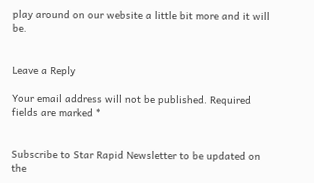play around on our website a little bit more and it will be.


Leave a Reply

Your email address will not be published. Required fields are marked *


Subscribe to Star Rapid Newsletter to be updated on the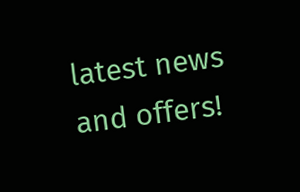latest news and offers!